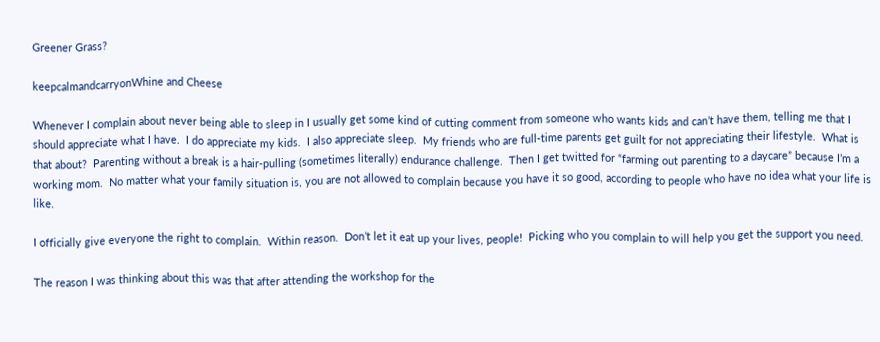Greener Grass?

keepcalmandcarryonWhine and Cheese

Whenever I complain about never being able to sleep in I usually get some kind of cutting comment from someone who wants kids and can’t have them, telling me that I should appreciate what I have.  I do appreciate my kids.  I also appreciate sleep.  My friends who are full-time parents get guilt for not appreciating their lifestyle.  What is that about?  Parenting without a break is a hair-pulling (sometimes literally) endurance challenge.  Then I get twitted for “farming out parenting to a daycare” because I’m a working mom.  No matter what your family situation is, you are not allowed to complain because you have it so good, according to people who have no idea what your life is like.

I officially give everyone the right to complain.  Within reason.  Don’t let it eat up your lives, people!  Picking who you complain to will help you get the support you need.

The reason I was thinking about this was that after attending the workshop for the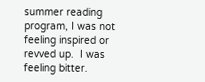summer reading program, I was not feeling inspired or revved up.  I was feeling bitter.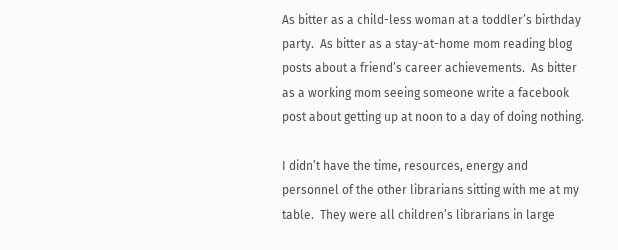As bitter as a child-less woman at a toddler’s birthday party.  As bitter as a stay-at-home mom reading blog posts about a friend’s career achievements.  As bitter as a working mom seeing someone write a facebook post about getting up at noon to a day of doing nothing.

I didn’t have the time, resources, energy and personnel of the other librarians sitting with me at my table.  They were all children’s librarians in large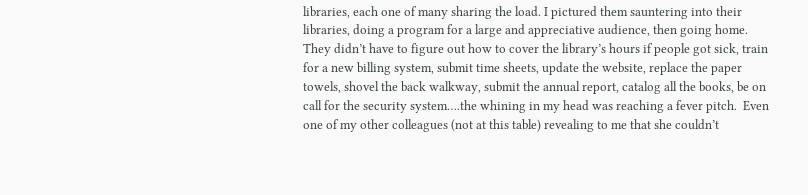libraries, each one of many sharing the load. I pictured them sauntering into their libraries, doing a program for a large and appreciative audience, then going home.  They didn’t have to figure out how to cover the library’s hours if people got sick, train for a new billing system, submit time sheets, update the website, replace the paper towels, shovel the back walkway, submit the annual report, catalog all the books, be on call for the security system….the whining in my head was reaching a fever pitch.  Even one of my other colleagues (not at this table) revealing to me that she couldn’t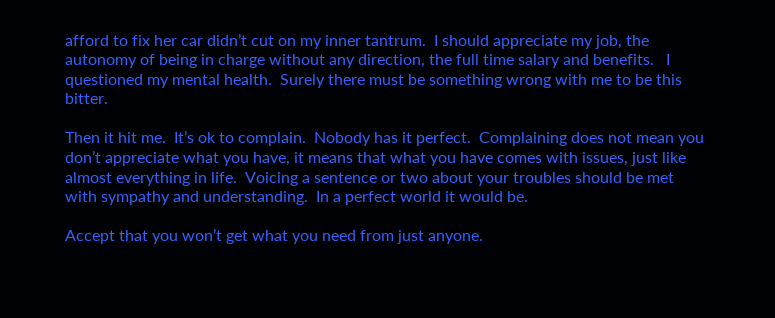afford to fix her car didn’t cut on my inner tantrum.  I should appreciate my job, the autonomy of being in charge without any direction, the full time salary and benefits.   I questioned my mental health.  Surely there must be something wrong with me to be this bitter.

Then it hit me.  It’s ok to complain.  Nobody has it perfect.  Complaining does not mean you don’t appreciate what you have, it means that what you have comes with issues, just like almost everything in life.  Voicing a sentence or two about your troubles should be met with sympathy and understanding.  In a perfect world it would be.

Accept that you won’t get what you need from just anyone.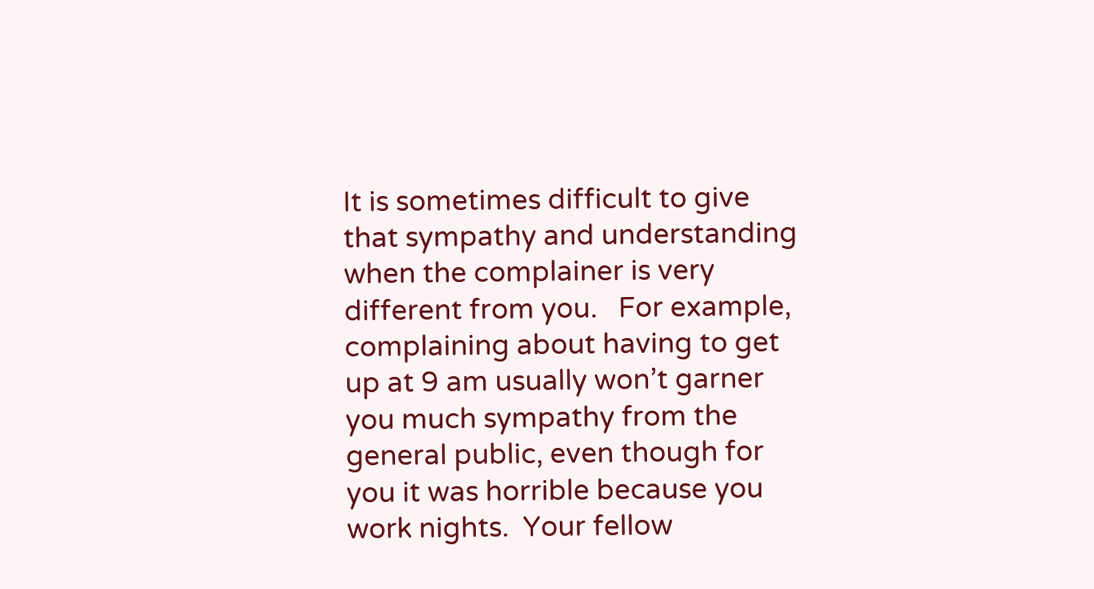It is sometimes difficult to give that sympathy and understanding when the complainer is very different from you.   For example, complaining about having to get up at 9 am usually won’t garner you much sympathy from the general public, even though for you it was horrible because you work nights.  Your fellow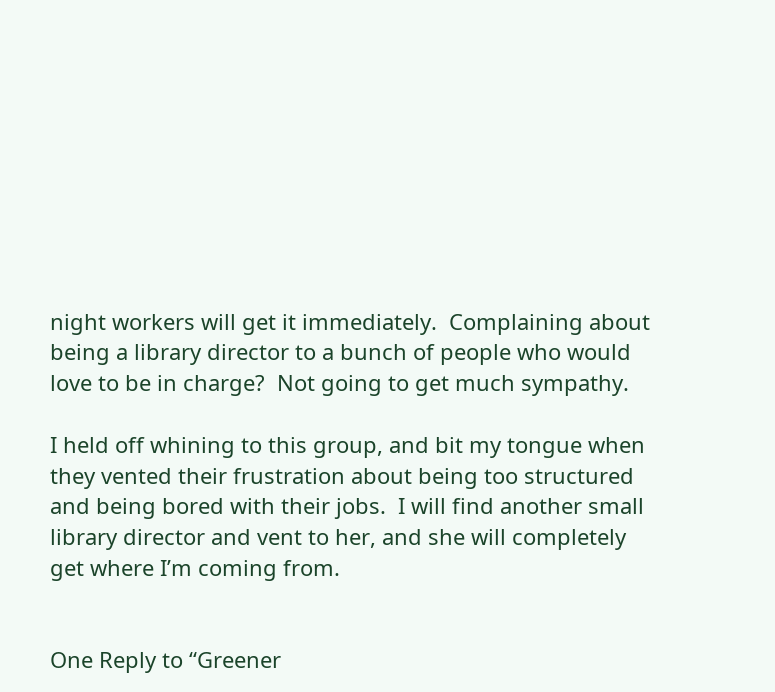night workers will get it immediately.  Complaining about being a library director to a bunch of people who would love to be in charge?  Not going to get much sympathy.

I held off whining to this group, and bit my tongue when they vented their frustration about being too structured and being bored with their jobs.  I will find another small library director and vent to her, and she will completely get where I’m coming from.


One Reply to “Greener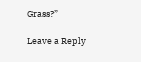Grass?”

Leave a Reply